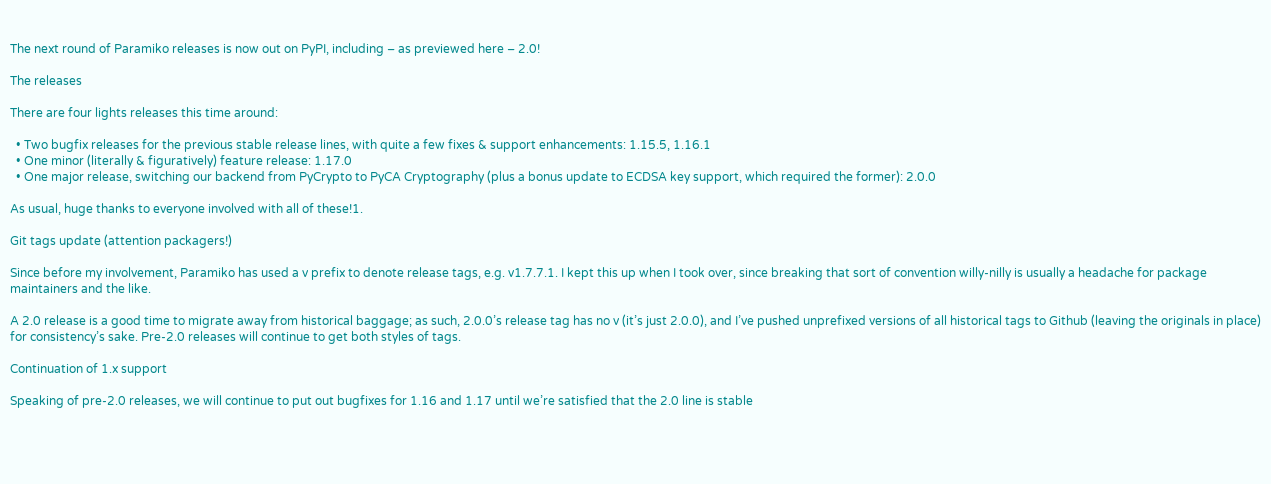The next round of Paramiko releases is now out on PyPI, including – as previewed here – 2.0!

The releases

There are four lights releases this time around:

  • Two bugfix releases for the previous stable release lines, with quite a few fixes & support enhancements: 1.15.5, 1.16.1
  • One minor (literally & figuratively) feature release: 1.17.0
  • One major release, switching our backend from PyCrypto to PyCA Cryptography (plus a bonus update to ECDSA key support, which required the former): 2.0.0

As usual, huge thanks to everyone involved with all of these!1.

Git tags update (attention packagers!)

Since before my involvement, Paramiko has used a v prefix to denote release tags, e.g. v1.7.7.1. I kept this up when I took over, since breaking that sort of convention willy-nilly is usually a headache for package maintainers and the like.

A 2.0 release is a good time to migrate away from historical baggage; as such, 2.0.0’s release tag has no v (it’s just 2.0.0), and I’ve pushed unprefixed versions of all historical tags to Github (leaving the originals in place) for consistency’s sake. Pre-2.0 releases will continue to get both styles of tags.

Continuation of 1.x support

Speaking of pre-2.0 releases, we will continue to put out bugfixes for 1.16 and 1.17 until we’re satisfied that the 2.0 line is stable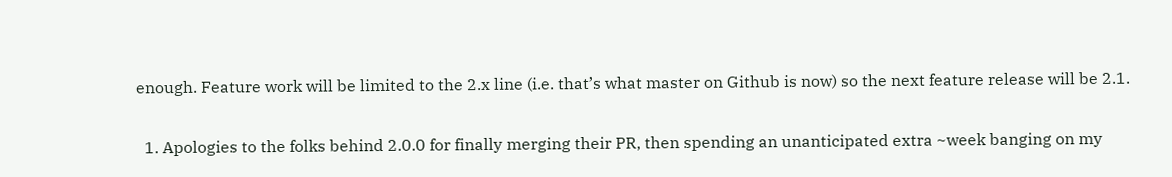enough. Feature work will be limited to the 2.x line (i.e. that’s what master on Github is now) so the next feature release will be 2.1.

  1. Apologies to the folks behind 2.0.0 for finally merging their PR, then spending an unanticipated extra ~week banging on my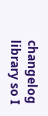changelog library so I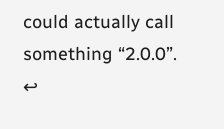could actually call something “2.0.0”. ↩